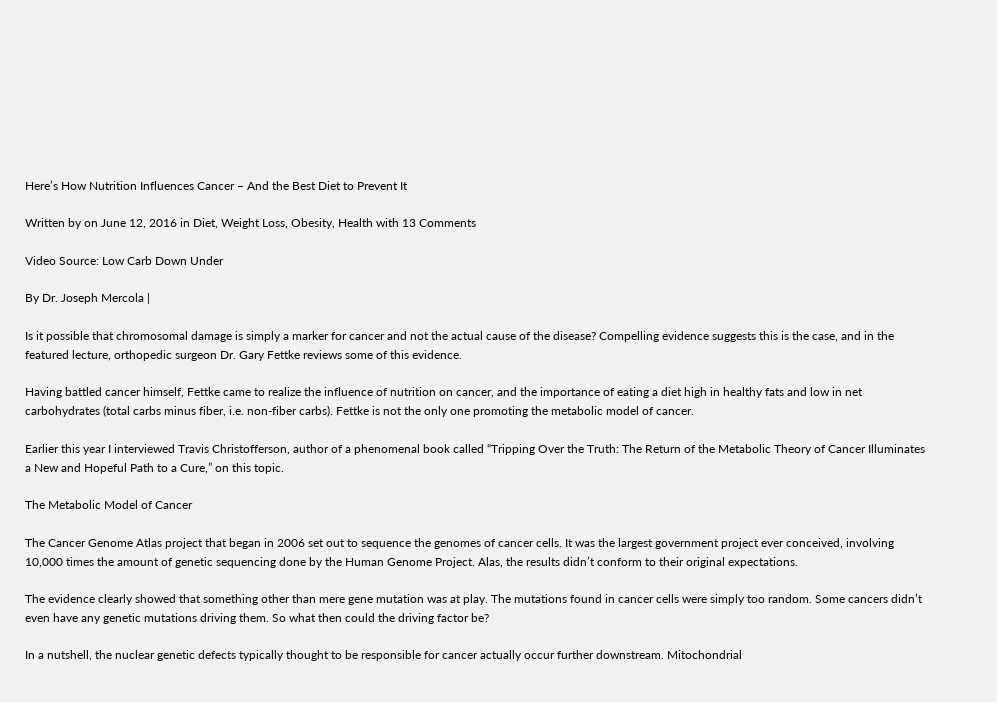Here’s How Nutrition Influences Cancer – And the Best Diet to Prevent It

Written by on June 12, 2016 in Diet, Weight Loss, Obesity, Health with 13 Comments

Video Source: Low Carb Down Under

By Dr. Joseph Mercola |

Is it possible that chromosomal damage is simply a marker for cancer and not the actual cause of the disease? Compelling evidence suggests this is the case, and in the featured lecture, orthopedic surgeon Dr. Gary Fettke reviews some of this evidence.

Having battled cancer himself, Fettke came to realize the influence of nutrition on cancer, and the importance of eating a diet high in healthy fats and low in net carbohydrates (total carbs minus fiber, i.e. non-fiber carbs). Fettke is not the only one promoting the metabolic model of cancer.

Earlier this year I interviewed Travis Christofferson, author of a phenomenal book called “Tripping Over the Truth: The Return of the Metabolic Theory of Cancer Illuminates a New and Hopeful Path to a Cure,” on this topic.

The Metabolic Model of Cancer

The Cancer Genome Atlas project that began in 2006 set out to sequence the genomes of cancer cells. It was the largest government project ever conceived, involving 10,000 times the amount of genetic sequencing done by the Human Genome Project. Alas, the results didn’t conform to their original expectations.

The evidence clearly showed that something other than mere gene mutation was at play. The mutations found in cancer cells were simply too random. Some cancers didn’t even have any genetic mutations driving them. So what then could the driving factor be?

In a nutshell, the nuclear genetic defects typically thought to be responsible for cancer actually occur further downstream. Mitochondrial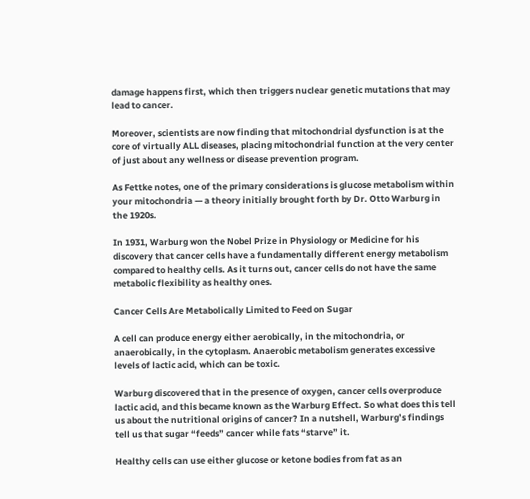damage happens first, which then triggers nuclear genetic mutations that may lead to cancer.

Moreover, scientists are now finding that mitochondrial dysfunction is at the core of virtually ALL diseases, placing mitochondrial function at the very center of just about any wellness or disease prevention program.

As Fettke notes, one of the primary considerations is glucose metabolism within your mitochondria — a theory initially brought forth by Dr. Otto Warburg in the 1920s.

In 1931, Warburg won the Nobel Prize in Physiology or Medicine for his discovery that cancer cells have a fundamentally different energy metabolism compared to healthy cells. As it turns out, cancer cells do not have the same metabolic flexibility as healthy ones.

Cancer Cells Are Metabolically Limited to Feed on Sugar

A cell can produce energy either aerobically, in the mitochondria, or anaerobically, in the cytoplasm. Anaerobic metabolism generates excessive levels of lactic acid, which can be toxic.

Warburg discovered that in the presence of oxygen, cancer cells overproduce lactic acid, and this became known as the Warburg Effect. So what does this tell us about the nutritional origins of cancer? In a nutshell, Warburg’s findings tell us that sugar “feeds” cancer while fats “starve” it.

Healthy cells can use either glucose or ketone bodies from fat as an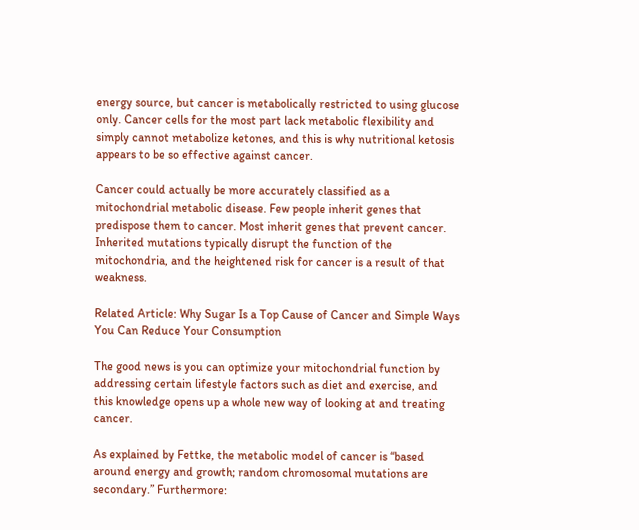energy source, but cancer is metabolically restricted to using glucose only. Cancer cells for the most part lack metabolic flexibility and simply cannot metabolize ketones, and this is why nutritional ketosis appears to be so effective against cancer.

Cancer could actually be more accurately classified as a mitochondrial metabolic disease. Few people inherit genes that predispose them to cancer. Most inherit genes that prevent cancer. Inherited mutations typically disrupt the function of the mitochondria, and the heightened risk for cancer is a result of that weakness.

Related Article: Why Sugar Is a Top Cause of Cancer and Simple Ways You Can Reduce Your Consumption

The good news is you can optimize your mitochondrial function by addressing certain lifestyle factors such as diet and exercise, and this knowledge opens up a whole new way of looking at and treating cancer.

As explained by Fettke, the metabolic model of cancer is “based around energy and growth; random chromosomal mutations are secondary.” Furthermore: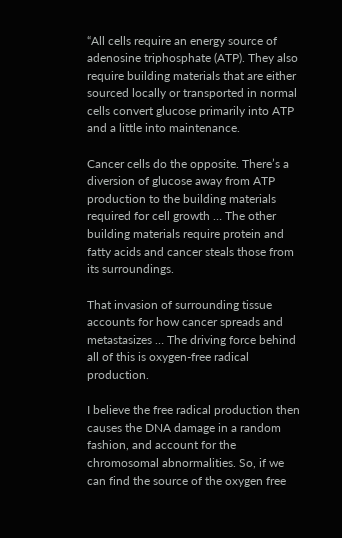“All cells require an energy source of adenosine triphosphate (ATP). They also require building materials that are either sourced locally or transported in normal cells convert glucose primarily into ATP and a little into maintenance.

Cancer cells do the opposite. There’s a diversion of glucose away from ATP production to the building materials required for cell growth … The other building materials require protein and fatty acids and cancer steals those from its surroundings.

That invasion of surrounding tissue accounts for how cancer spreads and metastasizes … The driving force behind all of this is oxygen-free radical production.

I believe the free radical production then causes the DNA damage in a random fashion, and account for the chromosomal abnormalities. So, if we can find the source of the oxygen free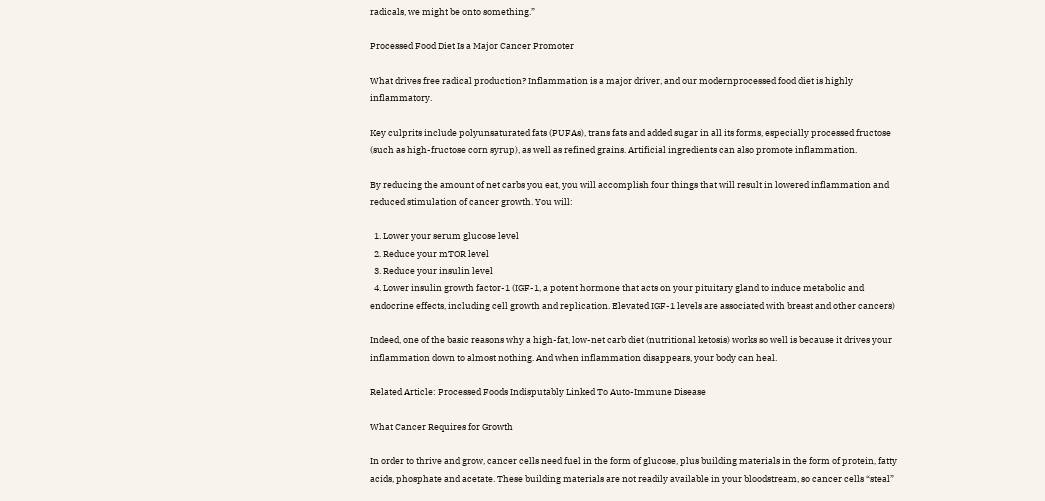radicals, we might be onto something.”

Processed Food Diet Is a Major Cancer Promoter

What drives free radical production? Inflammation is a major driver, and our modernprocessed food diet is highly inflammatory.

Key culprits include polyunsaturated fats (PUFAs), trans fats and added sugar in all its forms, especially processed fructose (such as high-fructose corn syrup), as well as refined grains. Artificial ingredients can also promote inflammation.

By reducing the amount of net carbs you eat, you will accomplish four things that will result in lowered inflammation and reduced stimulation of cancer growth. You will:

  1. Lower your serum glucose level
  2. Reduce your mTOR level
  3. Reduce your insulin level
  4. Lower insulin growth factor-1 (IGF-1, a potent hormone that acts on your pituitary gland to induce metabolic and endocrine effects, including cell growth and replication. Elevated IGF-1 levels are associated with breast and other cancers)

Indeed, one of the basic reasons why a high-fat, low-net carb diet (nutritional ketosis) works so well is because it drives your inflammation down to almost nothing. And when inflammation disappears, your body can heal.

Related Article: Processed Foods Indisputably Linked To Auto-Immune Disease

What Cancer Requires for Growth

In order to thrive and grow, cancer cells need fuel in the form of glucose, plus building materials in the form of protein, fatty acids, phosphate and acetate. These building materials are not readily available in your bloodstream, so cancer cells “steal”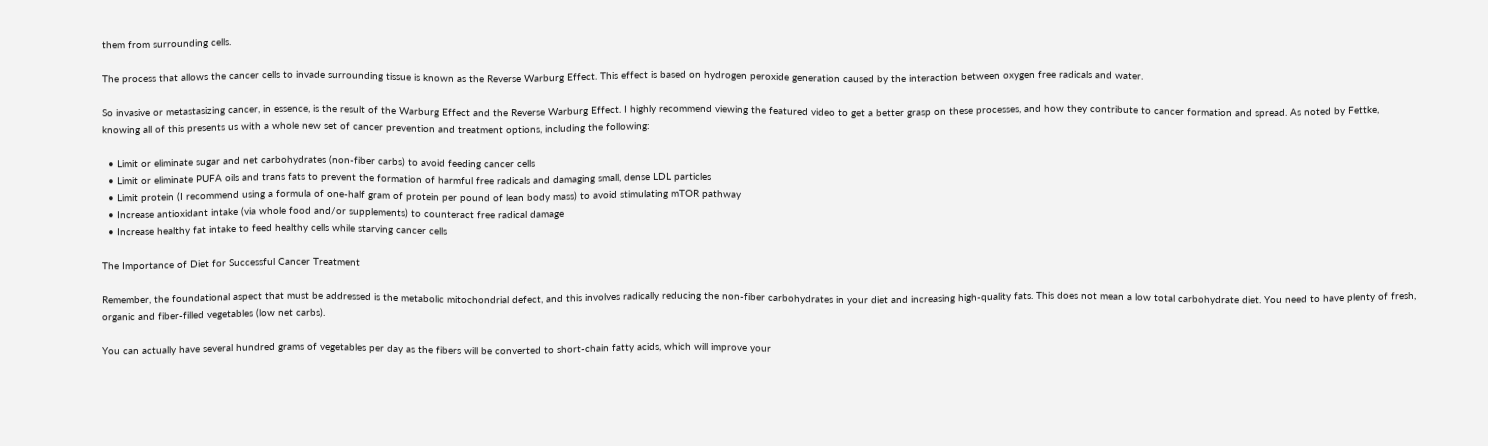them from surrounding cells.

The process that allows the cancer cells to invade surrounding tissue is known as the Reverse Warburg Effect. This effect is based on hydrogen peroxide generation caused by the interaction between oxygen free radicals and water.

So invasive or metastasizing cancer, in essence, is the result of the Warburg Effect and the Reverse Warburg Effect. I highly recommend viewing the featured video to get a better grasp on these processes, and how they contribute to cancer formation and spread. As noted by Fettke, knowing all of this presents us with a whole new set of cancer prevention and treatment options, including the following:

  • Limit or eliminate sugar and net carbohydrates (non-fiber carbs) to avoid feeding cancer cells
  • Limit or eliminate PUFA oils and trans fats to prevent the formation of harmful free radicals and damaging small, dense LDL particles
  • Limit protein (I recommend using a formula of one-half gram of protein per pound of lean body mass) to avoid stimulating mTOR pathway
  • Increase antioxidant intake (via whole food and/or supplements) to counteract free radical damage
  • Increase healthy fat intake to feed healthy cells while starving cancer cells

The Importance of Diet for Successful Cancer Treatment

Remember, the foundational aspect that must be addressed is the metabolic mitochondrial defect, and this involves radically reducing the non-fiber carbohydrates in your diet and increasing high-quality fats. This does not mean a low total carbohydrate diet. You need to have plenty of fresh, organic and fiber-filled vegetables (low net carbs).

You can actually have several hundred grams of vegetables per day as the fibers will be converted to short-chain fatty acids, which will improve your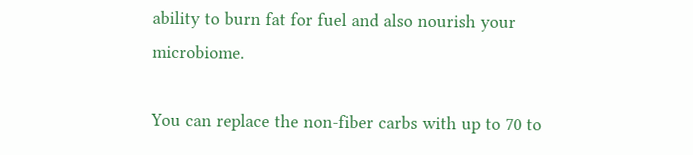ability to burn fat for fuel and also nourish your microbiome.

You can replace the non-fiber carbs with up to 70 to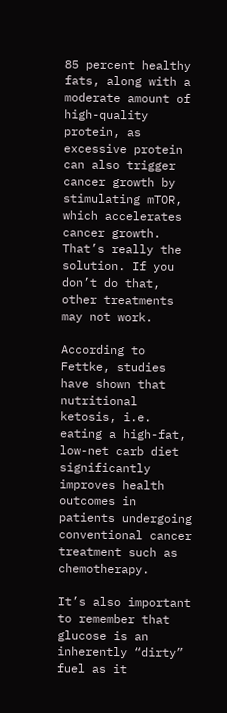85 percent healthy fats, along with a moderate amount of high-quality protein, as excessive protein can also trigger cancer growth by stimulating mTOR, which accelerates cancer growth. That’s really the solution. If you don’t do that, other treatments may not work.

According to Fettke, studies have shown that nutritional ketosis, i.e. eating a high-fat, low-net carb diet significantly improves health outcomes in patients undergoing conventional cancer treatment such as chemotherapy.

It’s also important to remember that glucose is an inherently “dirty” fuel as it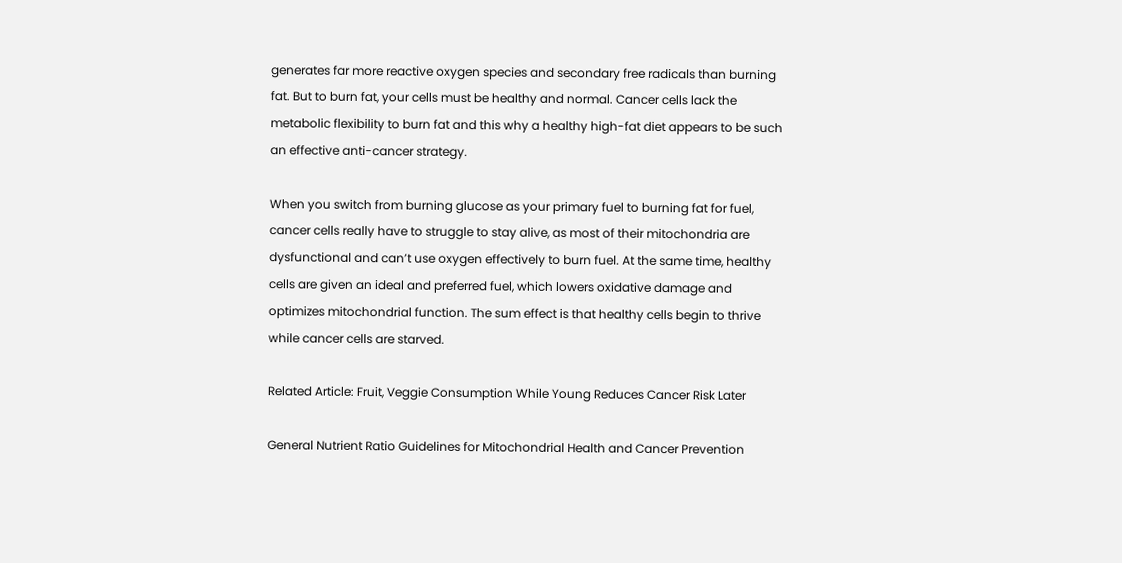generates far more reactive oxygen species and secondary free radicals than burning fat. But to burn fat, your cells must be healthy and normal. Cancer cells lack the metabolic flexibility to burn fat and this why a healthy high-fat diet appears to be such an effective anti-cancer strategy.

When you switch from burning glucose as your primary fuel to burning fat for fuel, cancer cells really have to struggle to stay alive, as most of their mitochondria are dysfunctional and can’t use oxygen effectively to burn fuel. At the same time, healthy cells are given an ideal and preferred fuel, which lowers oxidative damage and optimizes mitochondrial function. The sum effect is that healthy cells begin to thrive while cancer cells are starved.

Related Article: Fruit, Veggie Consumption While Young Reduces Cancer Risk Later

General Nutrient Ratio Guidelines for Mitochondrial Health and Cancer Prevention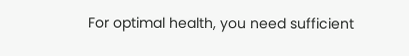For optimal health, you need sufficient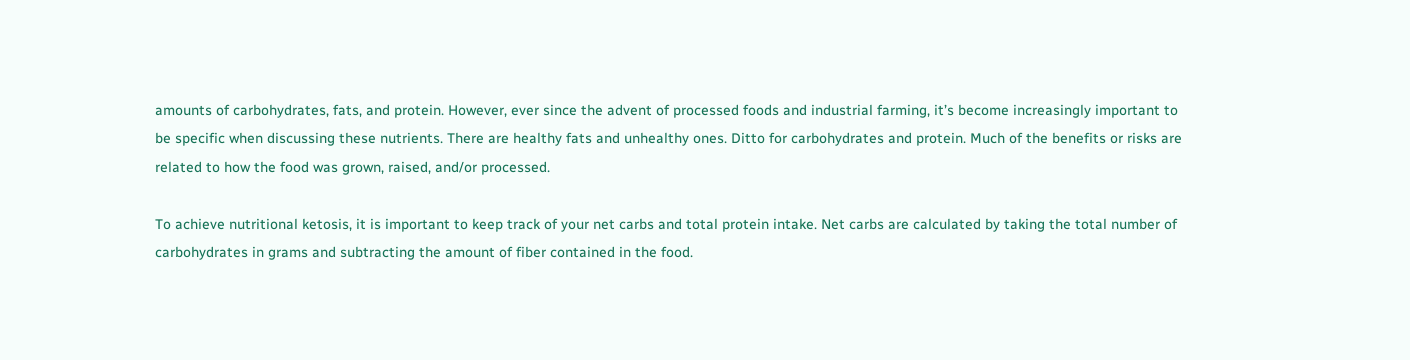amounts of carbohydrates, fats, and protein. However, ever since the advent of processed foods and industrial farming, it’s become increasingly important to be specific when discussing these nutrients. There are healthy fats and unhealthy ones. Ditto for carbohydrates and protein. Much of the benefits or risks are related to how the food was grown, raised, and/or processed.

To achieve nutritional ketosis, it is important to keep track of your net carbs and total protein intake. Net carbs are calculated by taking the total number of carbohydrates in grams and subtracting the amount of fiber contained in the food.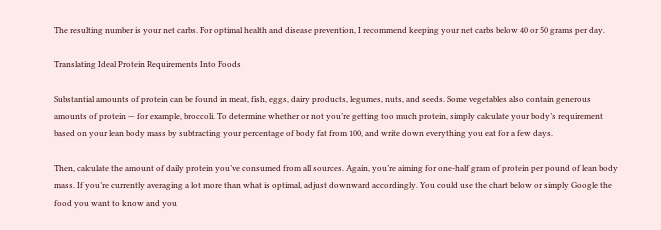The resulting number is your net carbs. For optimal health and disease prevention, I recommend keeping your net carbs below 40 or 50 grams per day.

Translating Ideal Protein Requirements Into Foods

Substantial amounts of protein can be found in meat, fish, eggs, dairy products, legumes, nuts, and seeds. Some vegetables also contain generous amounts of protein — for example, broccoli. To determine whether or not you’re getting too much protein, simply calculate your body’s requirement based on your lean body mass by subtracting your percentage of body fat from 100, and write down everything you eat for a few days.

Then, calculate the amount of daily protein you’ve consumed from all sources. Again, you’re aiming for one-half gram of protein per pound of lean body mass. If you’re currently averaging a lot more than what is optimal, adjust downward accordingly. You could use the chart below or simply Google the food you want to know and you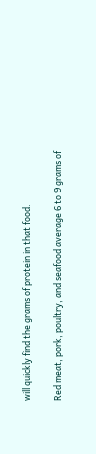will quickly find the grams of protein in that food.

Red meat, pork, poultry, and seafood average 6 to 9 grams of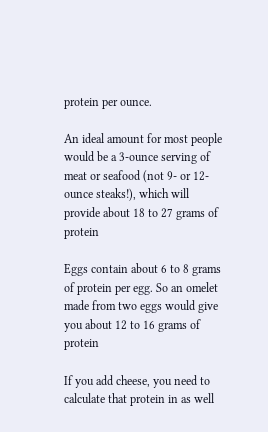protein per ounce.

An ideal amount for most people would be a 3-ounce serving of meat or seafood (not 9- or 12-ounce steaks!), which will provide about 18 to 27 grams of protein

Eggs contain about 6 to 8 grams of protein per egg. So an omelet made from two eggs would give you about 12 to 16 grams of protein

If you add cheese, you need to calculate that protein in as well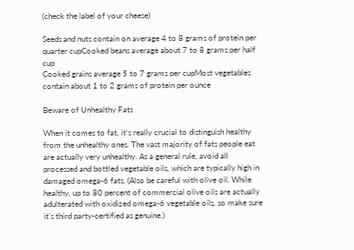(check the label of your cheese)

Seeds and nuts contain on average 4 to 8 grams of protein per quarter cupCooked beans average about 7 to 8 grams per half cup
Cooked grains average 5 to 7 grams per cupMost vegetables contain about 1 to 2 grams of protein per ounce

Beware of Unhealthy Fats

When it comes to fat, it’s really crucial to distinguish healthy from the unhealthy ones. The vast majority of fats people eat are actually very unhealthy. As a general rule, avoid all processed and bottled vegetable oils, which are typically high in damaged omega-6 fats. (Also be careful with olive oil. While healthy, up to 80 percent of commercial olive oils are actually adulterated with oxidized omega-6 vegetable oils, so make sure it’s third party-certified as genuine.)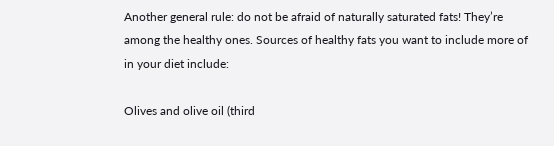Another general rule: do not be afraid of naturally saturated fats! They’re among the healthy ones. Sources of healthy fats you want to include more of in your diet include:

Olives and olive oil (third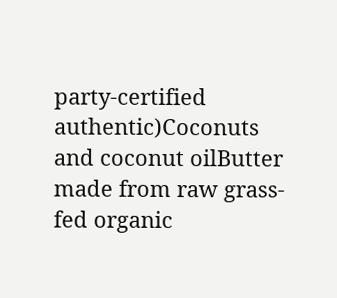party-certified authentic)Coconuts and coconut oilButter made from raw grass-fed organic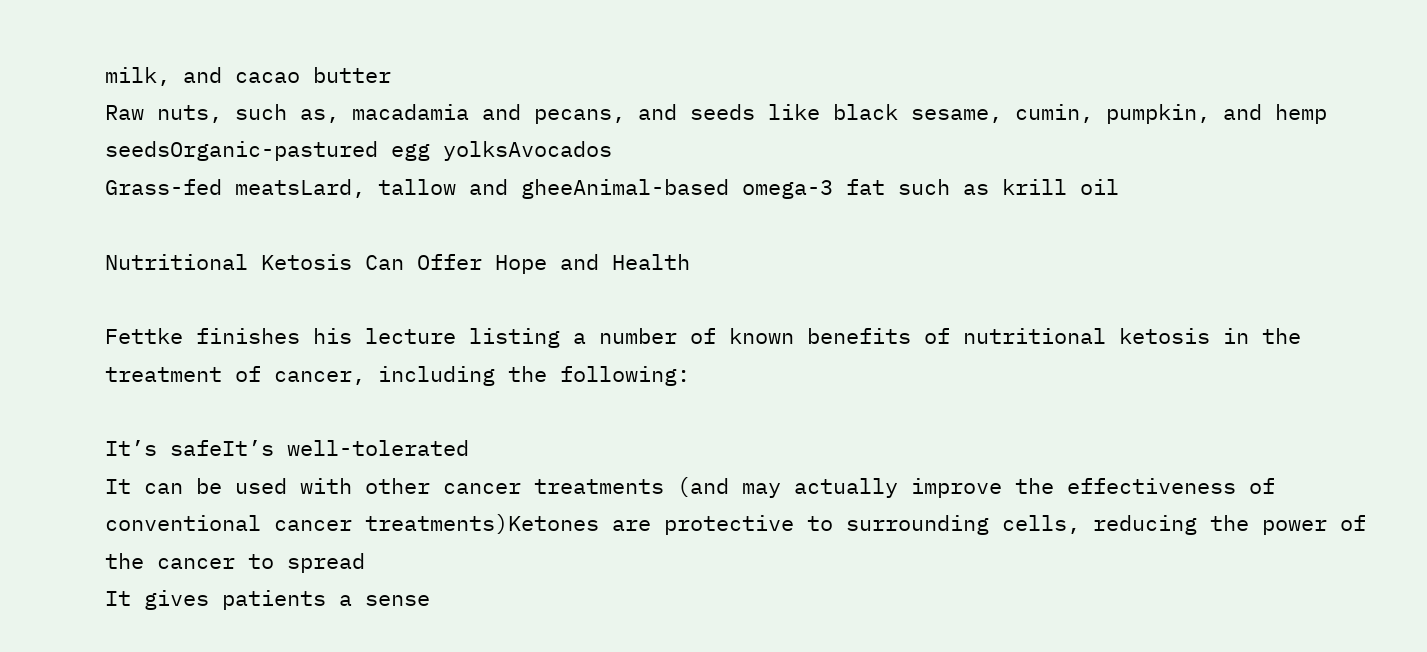milk, and cacao butter
Raw nuts, such as, macadamia and pecans, and seeds like black sesame, cumin, pumpkin, and hemp seedsOrganic-pastured egg yolksAvocados
Grass-fed meatsLard, tallow and gheeAnimal-based omega-3 fat such as krill oil

Nutritional Ketosis Can Offer Hope and Health

Fettke finishes his lecture listing a number of known benefits of nutritional ketosis in the treatment of cancer, including the following:

It’s safeIt’s well-tolerated
It can be used with other cancer treatments (and may actually improve the effectiveness of conventional cancer treatments)Ketones are protective to surrounding cells, reducing the power of the cancer to spread
It gives patients a sense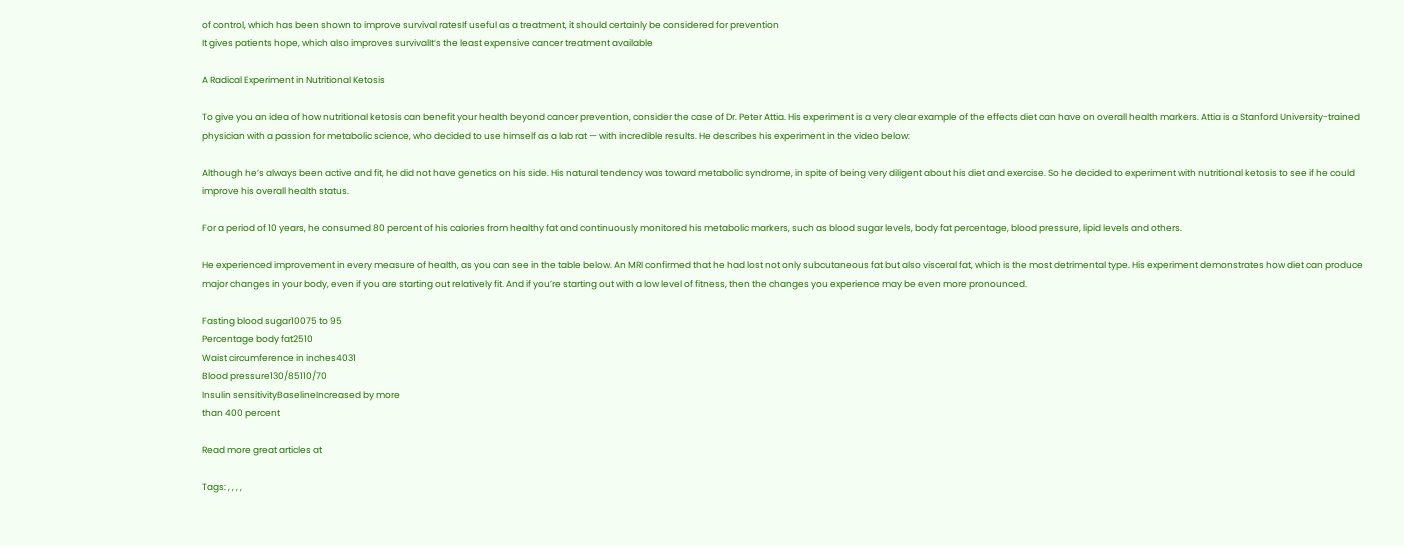of control, which has been shown to improve survival ratesIf useful as a treatment, it should certainly be considered for prevention
It gives patients hope, which also improves survivalIt’s the least expensive cancer treatment available

A Radical Experiment in Nutritional Ketosis

To give you an idea of how nutritional ketosis can benefit your health beyond cancer prevention, consider the case of Dr. Peter Attia. His experiment is a very clear example of the effects diet can have on overall health markers. Attia is a Stanford University-trained physician with a passion for metabolic science, who decided to use himself as a lab rat — with incredible results. He describes his experiment in the video below:

Although he’s always been active and fit, he did not have genetics on his side. His natural tendency was toward metabolic syndrome, in spite of being very diligent about his diet and exercise. So he decided to experiment with nutritional ketosis to see if he could improve his overall health status.

For a period of 10 years, he consumed 80 percent of his calories from healthy fat and continuously monitored his metabolic markers, such as blood sugar levels, body fat percentage, blood pressure, lipid levels and others.

He experienced improvement in every measure of health, as you can see in the table below. An MRI confirmed that he had lost not only subcutaneous fat but also visceral fat, which is the most detrimental type. His experiment demonstrates how diet can produce major changes in your body, even if you are starting out relatively fit. And if you’re starting out with a low level of fitness, then the changes you experience may be even more pronounced.

Fasting blood sugar10075 to 95
Percentage body fat2510
Waist circumference in inches4031
Blood pressure130/85110/70
Insulin sensitivityBaselineIncreased by more
than 400 percent

Read more great articles at

Tags: , , , ,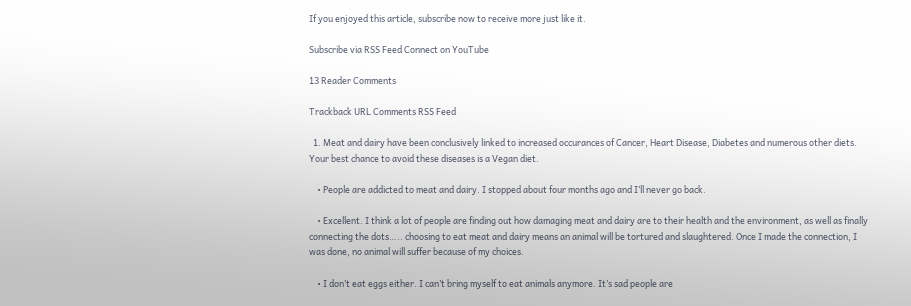If you enjoyed this article, subscribe now to receive more just like it.

Subscribe via RSS Feed Connect on YouTube

13 Reader Comments

Trackback URL Comments RSS Feed

  1. Meat and dairy have been conclusively linked to increased occurances of Cancer, Heart Disease, Diabetes and numerous other diets. Your best chance to avoid these diseases is a Vegan diet.

    • People are addicted to meat and dairy. I stopped about four months ago and I’ll never go back.

    • Excellent. I think a lot of people are finding out how damaging meat and dairy are to their health and the environment, as well as finally connecting the dots….. choosing to eat meat and dairy means an animal will be tortured and slaughtered. Once I made the connection, I was done, no animal will suffer because of my choices.

    • I don’t eat eggs either. I can’t bring myself to eat animals anymore. It’s sad people are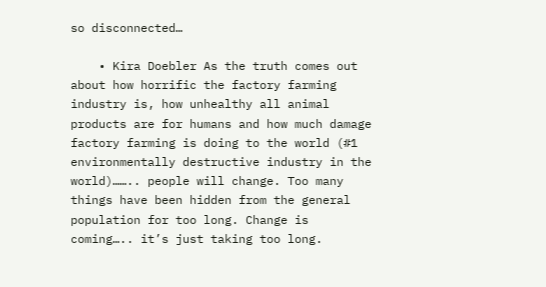so disconnected…

    • Kira Doebler As the truth comes out about how horrific the factory farming industry is, how unhealthy all animal products are for humans and how much damage factory farming is doing to the world (#1 environmentally destructive industry in the world)…….. people will change. Too many things have been hidden from the general population for too long. Change is coming….. it’s just taking too long.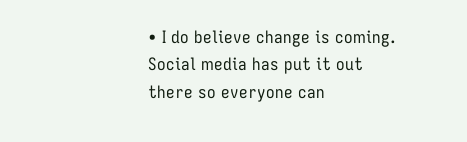• I do believe change is coming. Social media has put it out there so everyone can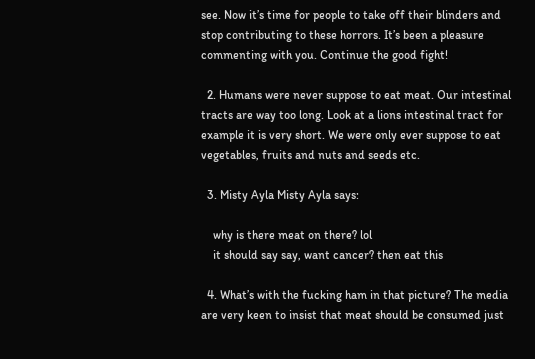see. Now it’s time for people to take off their blinders and stop contributing to these horrors. It’s been a pleasure commenting with you. Continue the good fight!

  2. Humans were never suppose to eat meat. Our intestinal tracts are way too long. Look at a lions intestinal tract for example it is very short. We were only ever suppose to eat vegetables, fruits and nuts and seeds etc.

  3. Misty Ayla Misty Ayla says:

    why is there meat on there? lol
    it should say say, want cancer? then eat this

  4. What’s with the fucking ham in that picture? The media are very keen to insist that meat should be consumed just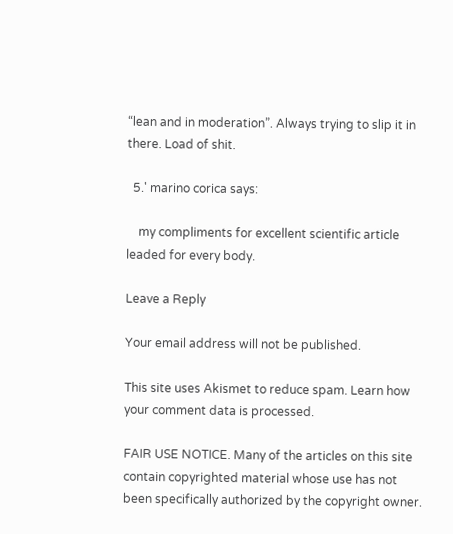“lean and in moderation”. Always trying to slip it in there. Load of shit.

  5.' marino corica says:

    my compliments for excellent scientific article leaded for every body.

Leave a Reply

Your email address will not be published.

This site uses Akismet to reduce spam. Learn how your comment data is processed.

FAIR USE NOTICE. Many of the articles on this site contain copyrighted material whose use has not been specifically authorized by the copyright owner.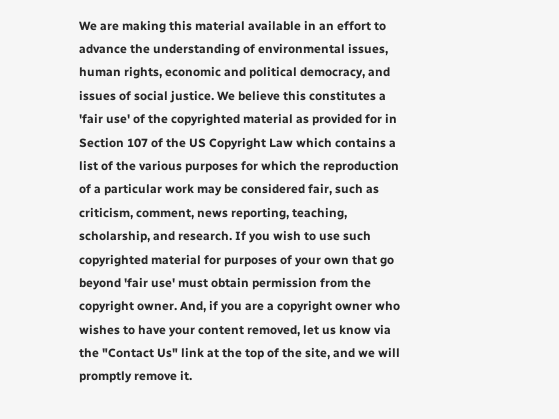We are making this material available in an effort to advance the understanding of environmental issues, human rights, economic and political democracy, and issues of social justice. We believe this constitutes a 'fair use' of the copyrighted material as provided for in Section 107 of the US Copyright Law which contains a list of the various purposes for which the reproduction of a particular work may be considered fair, such as criticism, comment, news reporting, teaching, scholarship, and research. If you wish to use such copyrighted material for purposes of your own that go beyond 'fair use' must obtain permission from the copyright owner. And, if you are a copyright owner who wishes to have your content removed, let us know via the "Contact Us" link at the top of the site, and we will promptly remove it.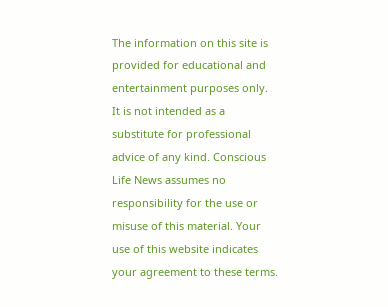The information on this site is provided for educational and entertainment purposes only. It is not intended as a substitute for professional advice of any kind. Conscious Life News assumes no responsibility for the use or misuse of this material. Your use of this website indicates your agreement to these terms.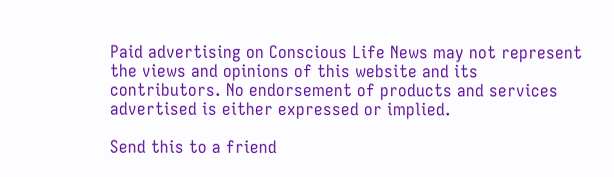Paid advertising on Conscious Life News may not represent the views and opinions of this website and its contributors. No endorsement of products and services advertised is either expressed or implied.

Send this to a friend